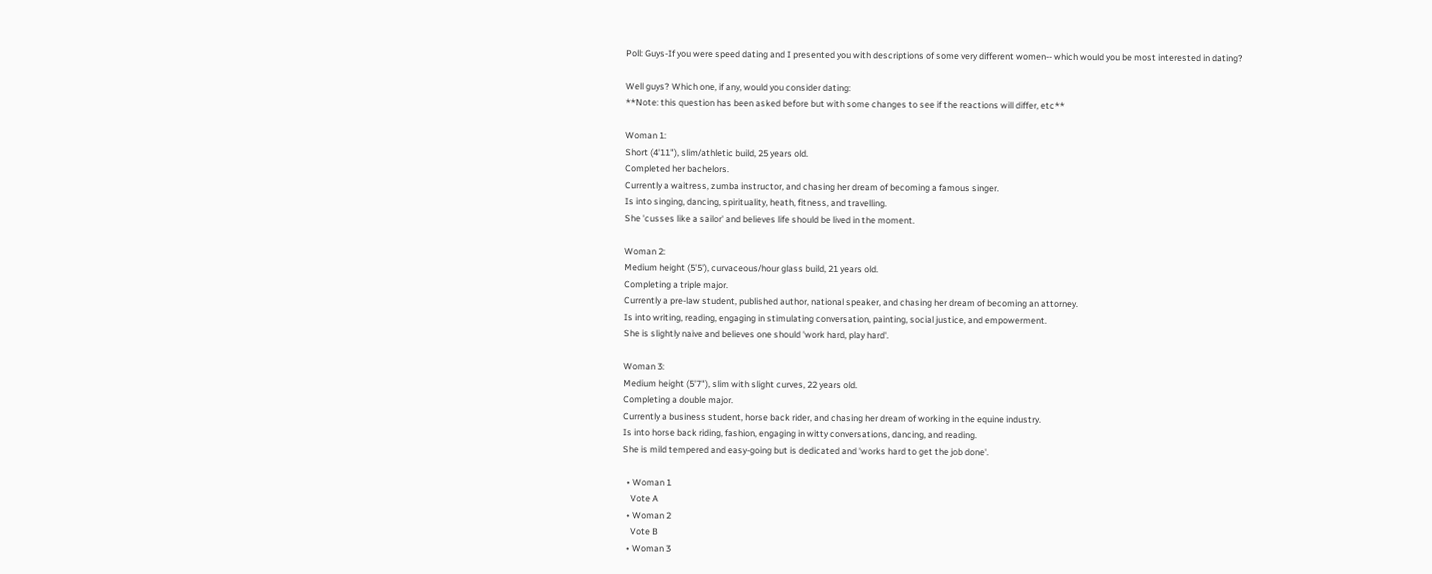Poll: Guys-If you were speed dating and I presented you with descriptions of some very different women-- which would you be most interested in dating?

Well guys? Which one, if any, would you consider dating:
**Note: this question has been asked before but with some changes to see if the reactions will differ, etc**

Woman 1:
Short (4'11"), slim/athletic build, 25 years old.
Completed her bachelors.
Currently a waitress, zumba instructor, and chasing her dream of becoming a famous singer.
Is into singing, dancing, spirituality, heath, fitness, and travelling.
She 'cusses like a sailor' and believes life should be lived in the moment.

Woman 2:
Medium height (5'5'), curvaceous/hour glass build, 21 years old.
Completing a triple major.
Currently a pre-law student, published author, national speaker, and chasing her dream of becoming an attorney.
Is into writing, reading, engaging in stimulating conversation, painting, social justice, and empowerment.
She is slightly naive and believes one should 'work hard, play hard'.

Woman 3:
Medium height (5'7"), slim with slight curves, 22 years old.
Completing a double major.
Currently a business student, horse back rider, and chasing her dream of working in the equine industry.
Is into horse back riding, fashion, engaging in witty conversations, dancing, and reading.
She is mild tempered and easy-going but is dedicated and 'works hard to get the job done'.

  • Woman 1
    Vote A
  • Woman 2
    Vote B
  • Woman 3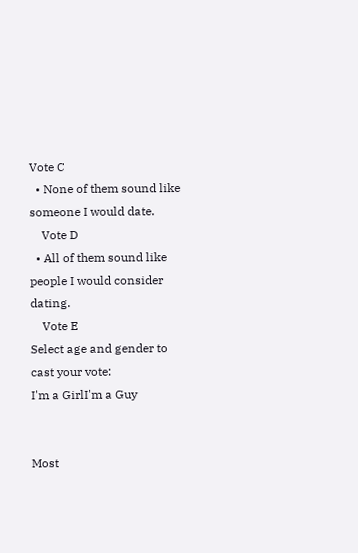Vote C
  • None of them sound like someone I would date.
    Vote D
  • All of them sound like people I would consider dating.
    Vote E
Select age and gender to cast your vote:
I'm a GirlI'm a Guy


Most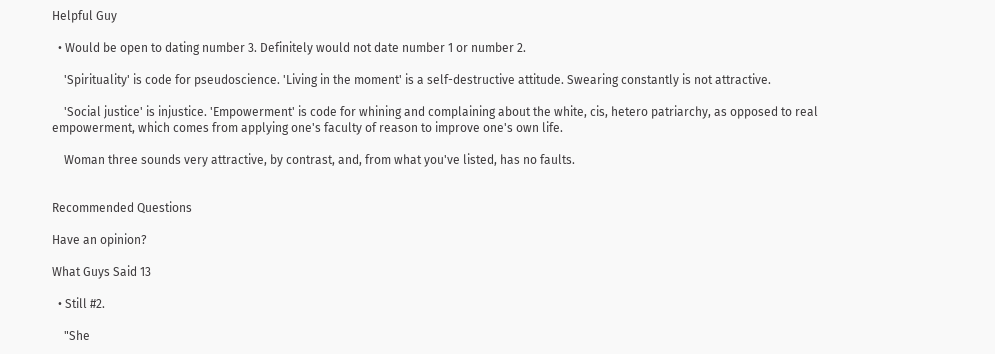Helpful Guy

  • Would be open to dating number 3. Definitely would not date number 1 or number 2.

    'Spirituality' is code for pseudoscience. 'Living in the moment' is a self-destructive attitude. Swearing constantly is not attractive.

    'Social justice' is injustice. 'Empowerment' is code for whining and complaining about the white, cis, hetero patriarchy, as opposed to real empowerment, which comes from applying one's faculty of reason to improve one's own life.

    Woman three sounds very attractive, by contrast, and, from what you've listed, has no faults.


Recommended Questions

Have an opinion?

What Guys Said 13

  • Still #2.

    "She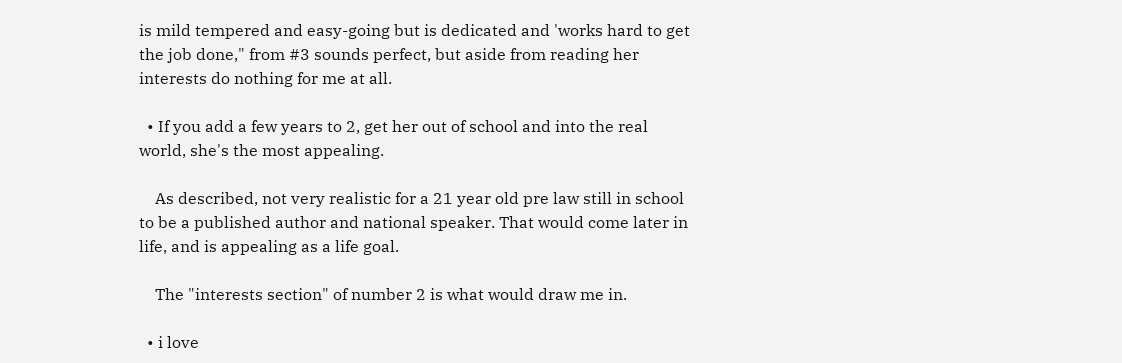is mild tempered and easy-going but is dedicated and 'works hard to get the job done," from #3 sounds perfect, but aside from reading her interests do nothing for me at all.

  • If you add a few years to 2, get her out of school and into the real world, she's the most appealing.

    As described, not very realistic for a 21 year old pre law still in school to be a published author and national speaker. That would come later in life, and is appealing as a life goal.

    The "interests section" of number 2 is what would draw me in.

  • i love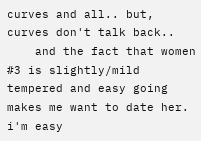curves and all.. but, curves don't talk back..
    and the fact that women #3 is slightly/mild tempered and easy going makes me want to date her. i'm easy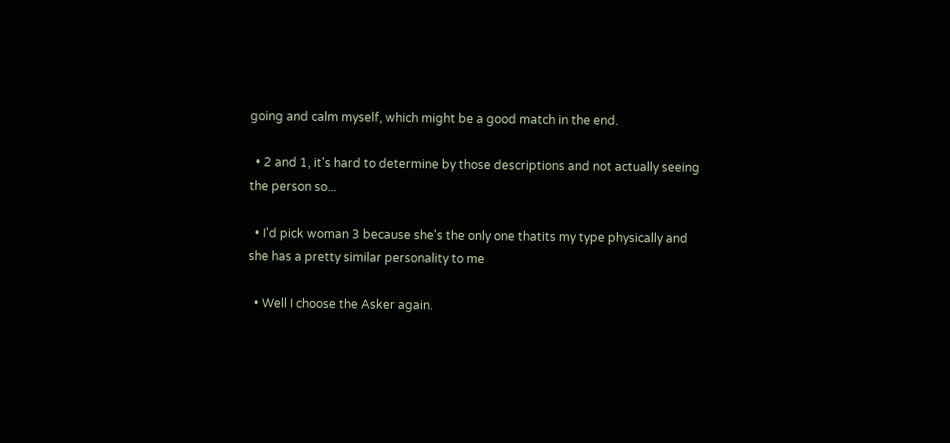going and calm myself, which might be a good match in the end.

  • 2 and 1, it's hard to determine by those descriptions and not actually seeing the person so...

  • I'd pick woman 3 because she's the only one thatits my type physically and she has a pretty similar personality to me

  • Well I choose the Asker again.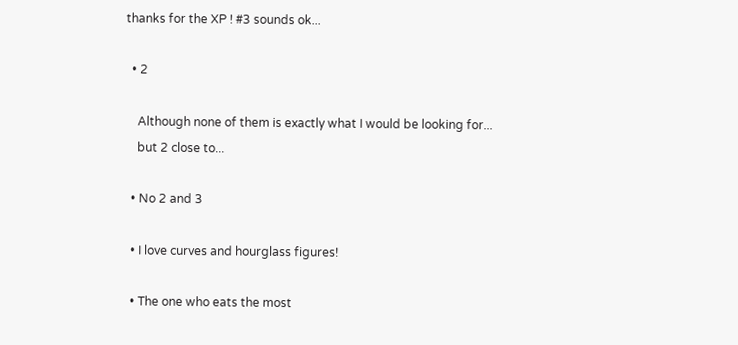thanks for the XP ! #3 sounds ok...

  • 2

    Although none of them is exactly what I would be looking for...
    but 2 close to...

  • No 2 and 3

  • I love curves and hourglass figures!

  • The one who eats the most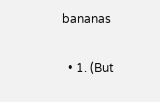bananas

  • 1. (But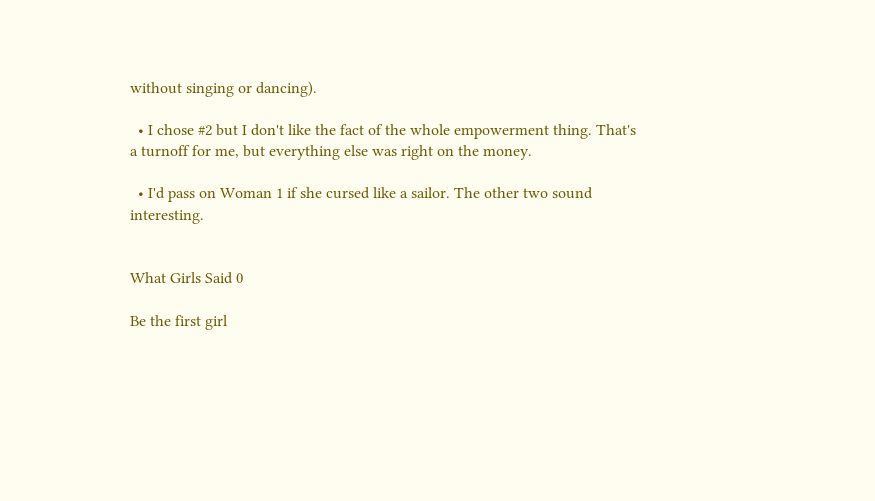without singing or dancing).

  • I chose #2 but I don't like the fact of the whole empowerment thing. That's a turnoff for me, but everything else was right on the money.

  • I'd pass on Woman 1 if she cursed like a sailor. The other two sound interesting.


What Girls Said 0

Be the first girl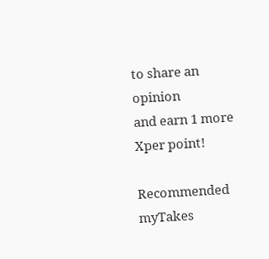to share an opinion
and earn 1 more Xper point!

Recommended myTakes